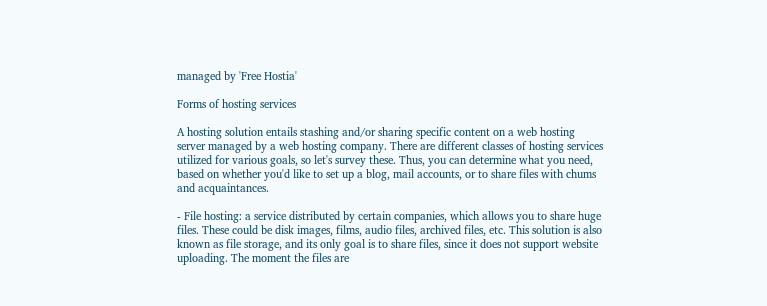managed by 'Free Hostia'

Forms of hosting services

A hosting solution entails stashing and/or sharing specific content on a web hosting server managed by a web hosting company. There are different classes of hosting services utilized for various goals, so let's survey these. Thus, you can determine what you need, based on whether you'd like to set up a blog, mail accounts, or to share files with chums and acquaintances.

- File hosting: a service distributed by certain companies, which allows you to share huge files. These could be disk images, films, audio files, archived files, etc. This solution is also known as file storage, and its only goal is to share files, since it does not support website uploading. The moment the files are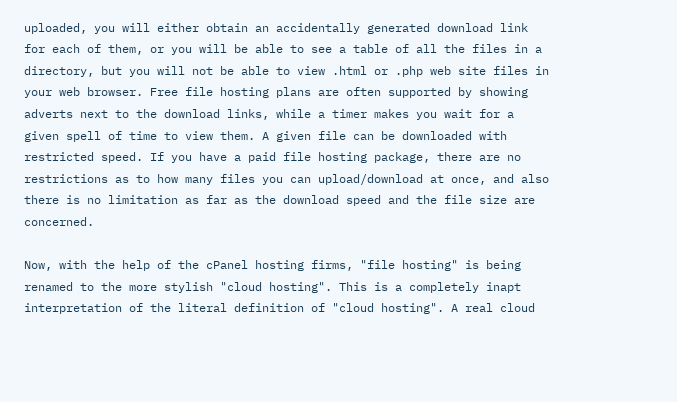uploaded, you will either obtain an accidentally generated download link for each of them, or you will be able to see a table of all the files in a directory, but you will not be able to view .html or .php web site files in your web browser. Free file hosting plans are often supported by showing adverts next to the download links, while a timer makes you wait for a given spell of time to view them. A given file can be downloaded with restricted speed. If you have a paid file hosting package, there are no restrictions as to how many files you can upload/download at once, and also there is no limitation as far as the download speed and the file size are concerned.

Now, with the help of the cPanel hosting firms, "file hosting" is being renamed to the more stylish "cloud hosting". This is a completely inapt interpretation of the literal definition of "cloud hosting". A real cloud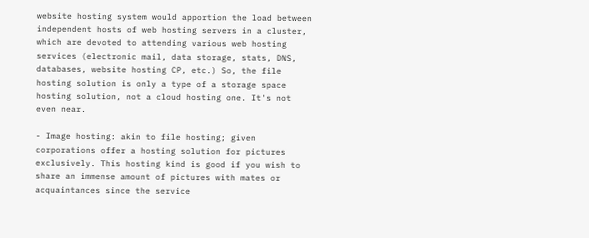website hosting system would apportion the load between independent hosts of web hosting servers in a cluster, which are devoted to attending various web hosting services (electronic mail, data storage, stats, DNS, databases, website hosting CP, etc.) So, the file hosting solution is only a type of a storage space hosting solution, not a cloud hosting one. It's not even near.

- Image hosting: akin to file hosting; given corporations offer a hosting solution for pictures exclusively. This hosting kind is good if you wish to share an immense amount of pictures with mates or acquaintances since the service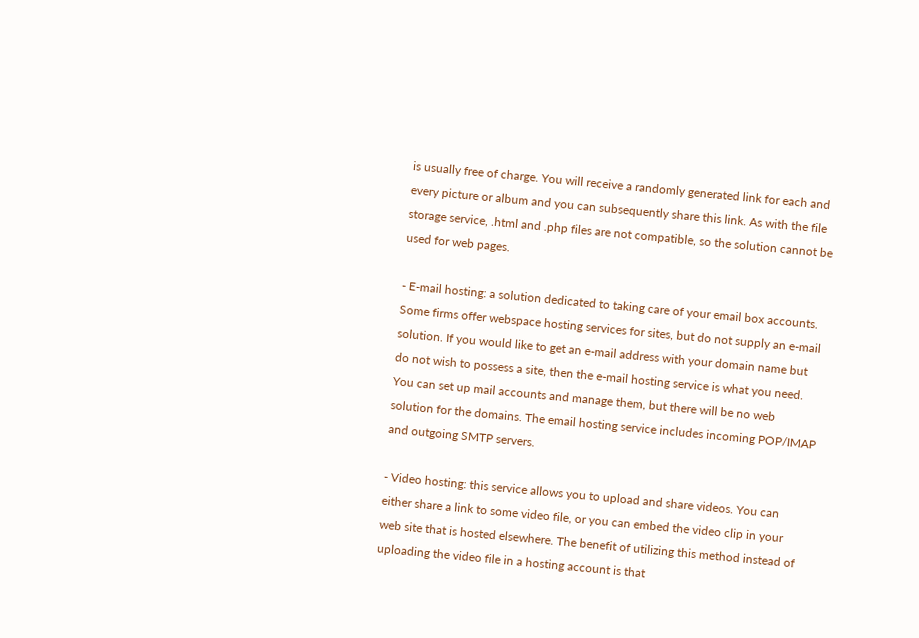is usually free of charge. You will receive a randomly generated link for each and every picture or album and you can subsequently share this link. As with the file storage service, .html and .php files are not compatible, so the solution cannot be used for web pages.

- E-mail hosting: a solution dedicated to taking care of your email box accounts. Some firms offer webspace hosting services for sites, but do not supply an e-mail solution. If you would like to get an e-mail address with your domain name but do not wish to possess a site, then the e-mail hosting service is what you need. You can set up mail accounts and manage them, but there will be no web solution for the domains. The email hosting service includes incoming POP/IMAP and outgoing SMTP servers.

- Video hosting: this service allows you to upload and share videos. You can either share a link to some video file, or you can embed the video clip in your web site that is hosted elsewhere. The benefit of utilizing this method instead of uploading the video file in a hosting account is that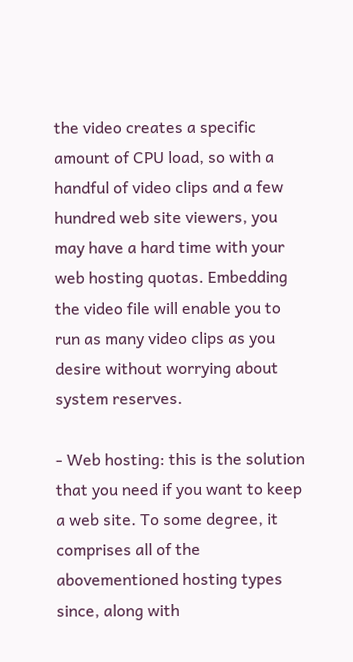the video creates a specific amount of CPU load, so with a handful of video clips and a few hundred web site viewers, you may have a hard time with your web hosting quotas. Embedding the video file will enable you to run as many video clips as you desire without worrying about system reserves.

- Web hosting: this is the solution that you need if you want to keep a web site. To some degree, it comprises all of the abovementioned hosting types since, along with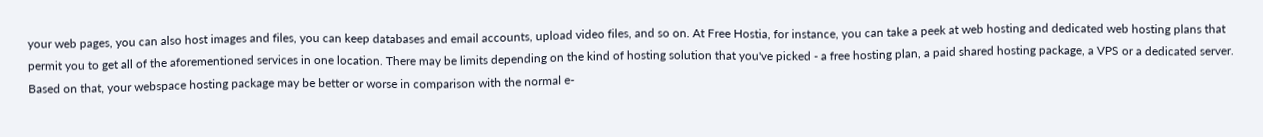your web pages, you can also host images and files, you can keep databases and email accounts, upload video files, and so on. At Free Hostia, for instance, you can take a peek at web hosting and dedicated web hosting plans that permit you to get all of the aforementioned services in one location. There may be limits depending on the kind of hosting solution that you've picked - a free hosting plan, a paid shared hosting package, a VPS or a dedicated server. Based on that, your webspace hosting package may be better or worse in comparison with the normal e-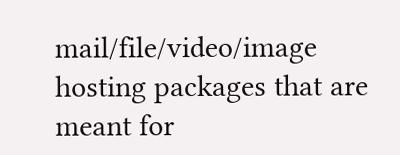mail/file/video/image hosting packages that are meant for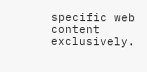specific web content exclusively.